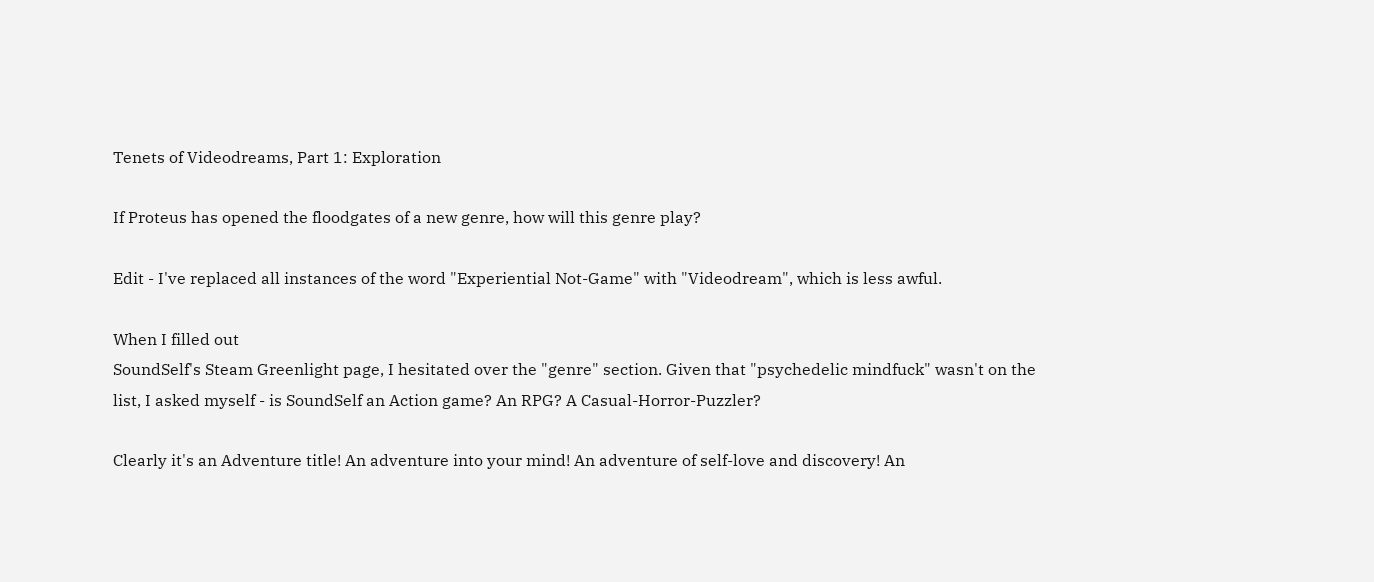Tenets of Videodreams, Part 1: Exploration

If Proteus has opened the floodgates of a new genre, how will this genre play?

Edit - I've replaced all instances of the word "Experiential Not-Game" with "Videodream", which is less awful.

When I filled out
SoundSelf's Steam Greenlight page, I hesitated over the "genre" section. Given that "psychedelic mindfuck" wasn't on the list, I asked myself - is SoundSelf an Action game? An RPG? A Casual-Horror-Puzzler?

Clearly it's an Adventure title! An adventure into your mind! An adventure of self-love and discovery! An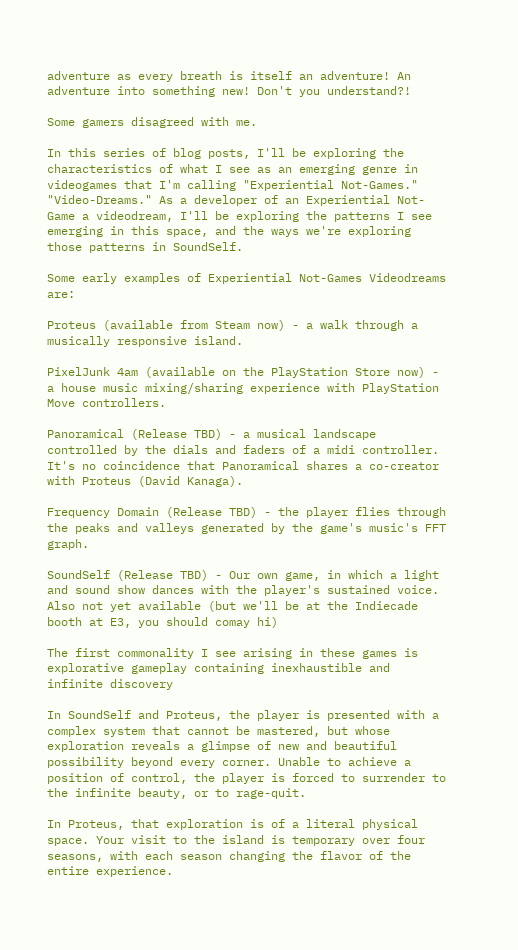adventure as every breath is itself an adventure! An adventure into something new! Don't you understand?!

Some gamers disagreed with me.

In this series of blog posts, I'll be exploring the characteristics of what I see as an emerging genre in videogames that I'm calling "Experiential Not-Games." "Video-Dreams." As a developer of an Experiential Not-Game a videodream, I'll be exploring the patterns I see emerging in this space, and the ways we're exploring those patterns in SoundSelf.

Some early examples of Experiential Not-Games Videodreams are:

Proteus (available from Steam now) - a walk through a musically responsive island.

PixelJunk 4am (available on the PlayStation Store now) - a house music mixing/sharing experience with PlayStation Move controllers.

Panoramical (Release TBD) - a musical landscape controlled by the dials and faders of a midi controller. It's no coincidence that Panoramical shares a co-creator with Proteus (David Kanaga).

Frequency Domain (Release TBD) - the player flies through the peaks and valleys generated by the game's music's FFT graph.

SoundSelf (Release TBD) - Our own game, in which a light and sound show dances with the player's sustained voice. Also not yet available (but we'll be at the Indiecade booth at E3, you should comay hi)

The first commonality I see arising in these games is explorative gameplay containing inexhaustible and infinite discovery

In SoundSelf and Proteus, the player is presented with a complex system that cannot be mastered, but whose exploration reveals a glimpse of new and beautiful possibility beyond every corner. Unable to achieve a position of control, the player is forced to surrender to the infinite beauty, or to rage-quit.

In Proteus, that exploration is of a literal physical space. Your visit to the island is temporary over four seasons, with each season changing the flavor of the entire experience.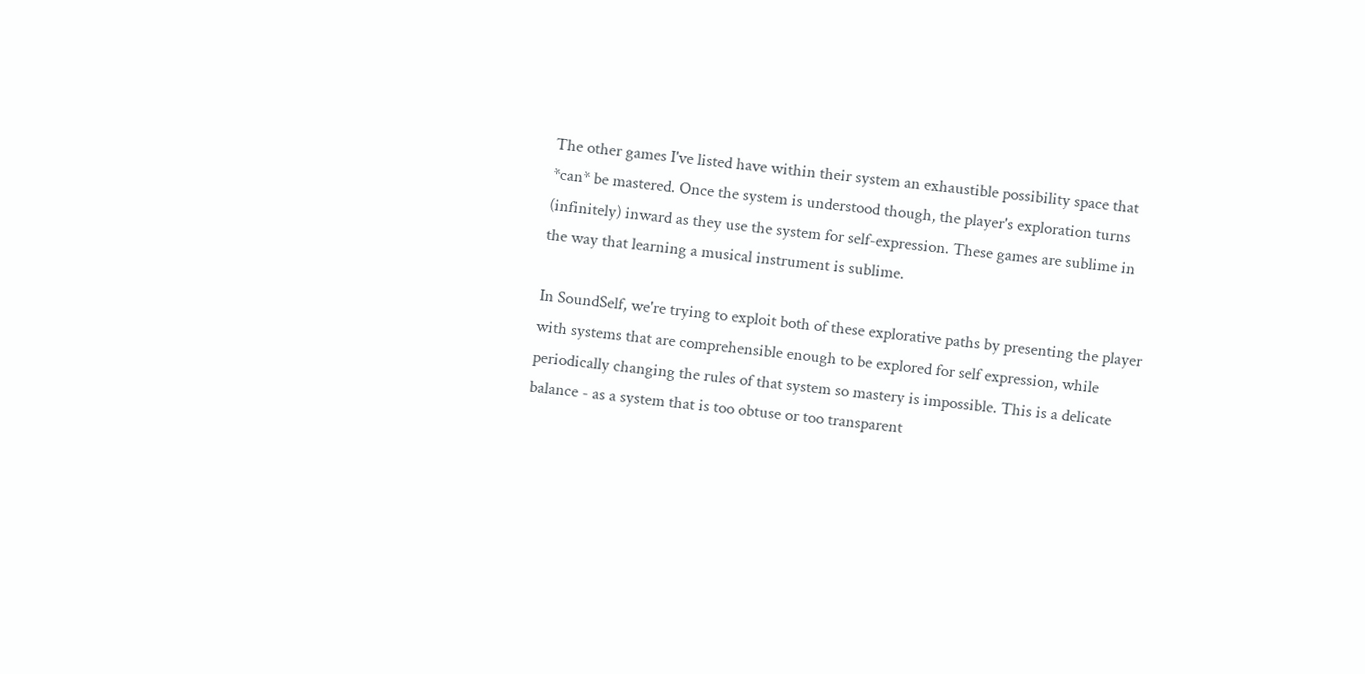The other games I've listed have within their system an exhaustible possibility space that *can* be mastered. Once the system is understood though, the player's exploration turns (infinitely) inward as they use the system for self-expression. These games are sublime in the way that learning a musical instrument is sublime.

In SoundSelf, we're trying to exploit both of these explorative paths by presenting the player with systems that are comprehensible enough to be explored for self expression, while periodically changing the rules of that system so mastery is impossible. This is a delicate balance - as a system that is too obtuse or too transparent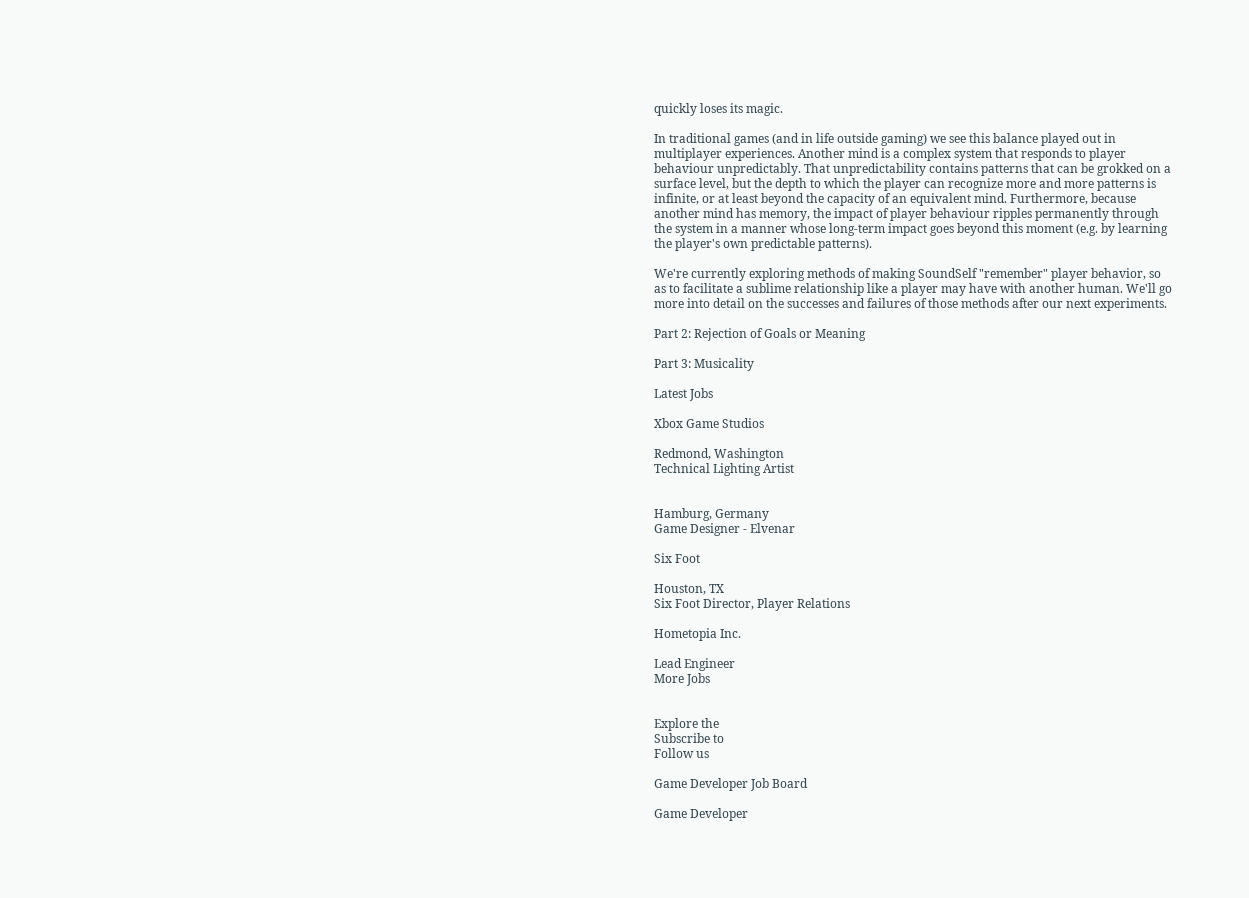quickly loses its magic.

In traditional games (and in life outside gaming) we see this balance played out in multiplayer experiences. Another mind is a complex system that responds to player behaviour unpredictably. That unpredictability contains patterns that can be grokked on a surface level, but the depth to which the player can recognize more and more patterns is infinite, or at least beyond the capacity of an equivalent mind. Furthermore, because another mind has memory, the impact of player behaviour ripples permanently through the system in a manner whose long-term impact goes beyond this moment (e.g. by learning the player's own predictable patterns).

We're currently exploring methods of making SoundSelf "remember" player behavior, so as to facilitate a sublime relationship like a player may have with another human. We'll go more into detail on the successes and failures of those methods after our next experiments.

Part 2: Rejection of Goals or Meaning

Part 3: Musicality

Latest Jobs

Xbox Game Studios

Redmond, Washington
Technical Lighting Artist


Hamburg, Germany
Game Designer - Elvenar

Six Foot

Houston, TX
Six Foot Director, Player Relations

Hometopia Inc.

Lead Engineer
More Jobs


Explore the
Subscribe to
Follow us

Game Developer Job Board

Game Developer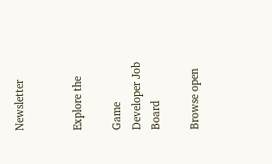Newsletter


Explore the

Game Developer Job Board

Browse open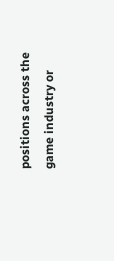positions across the game industry or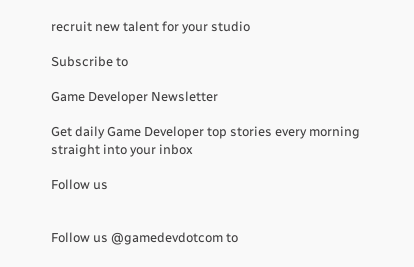recruit new talent for your studio

Subscribe to

Game Developer Newsletter

Get daily Game Developer top stories every morning straight into your inbox

Follow us


Follow us @gamedevdotcom to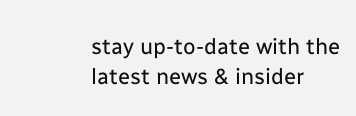stay up-to-date with the latest news & insider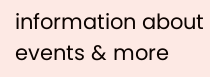information about events & more